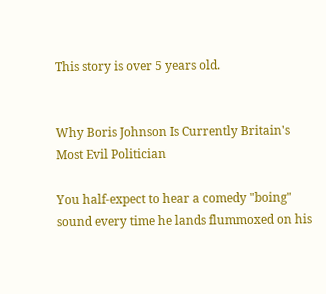This story is over 5 years old.


Why Boris Johnson Is Currently Britain's Most Evil Politician

You half-expect to hear a comedy "boing" sound every time he lands flummoxed on his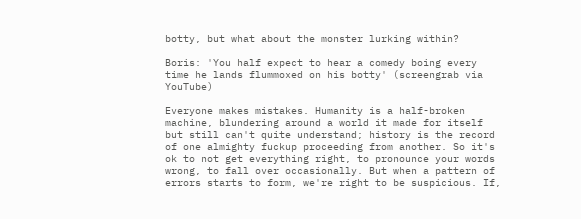botty, but what about the monster lurking within?

Boris: 'You half expect to hear a comedy boing every time he lands flummoxed on his botty' (screengrab via YouTube)

Everyone makes mistakes. Humanity is a half-broken machine, blundering around a world it made for itself but still can't quite understand; history is the record of one almighty fuckup proceeding from another. So it's ok to not get everything right, to pronounce your words wrong, to fall over occasionally. But when a pattern of errors starts to form, we're right to be suspicious. If,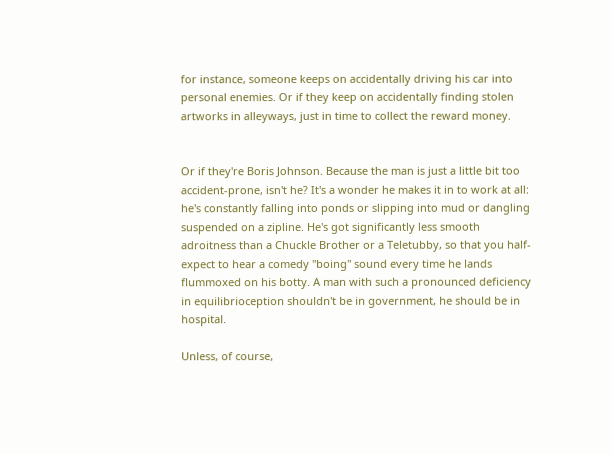for instance, someone keeps on accidentally driving his car into personal enemies. Or if they keep on accidentally finding stolen artworks in alleyways, just in time to collect the reward money.


Or if they're Boris Johnson. Because the man is just a little bit too accident-prone, isn't he? It's a wonder he makes it in to work at all: he's constantly falling into ponds or slipping into mud or dangling suspended on a zipline. He's got significantly less smooth adroitness than a Chuckle Brother or a Teletubby, so that you half-expect to hear a comedy "boing" sound every time he lands flummoxed on his botty. A man with such a pronounced deficiency in equilibrioception shouldn't be in government, he should be in hospital.

Unless, of course,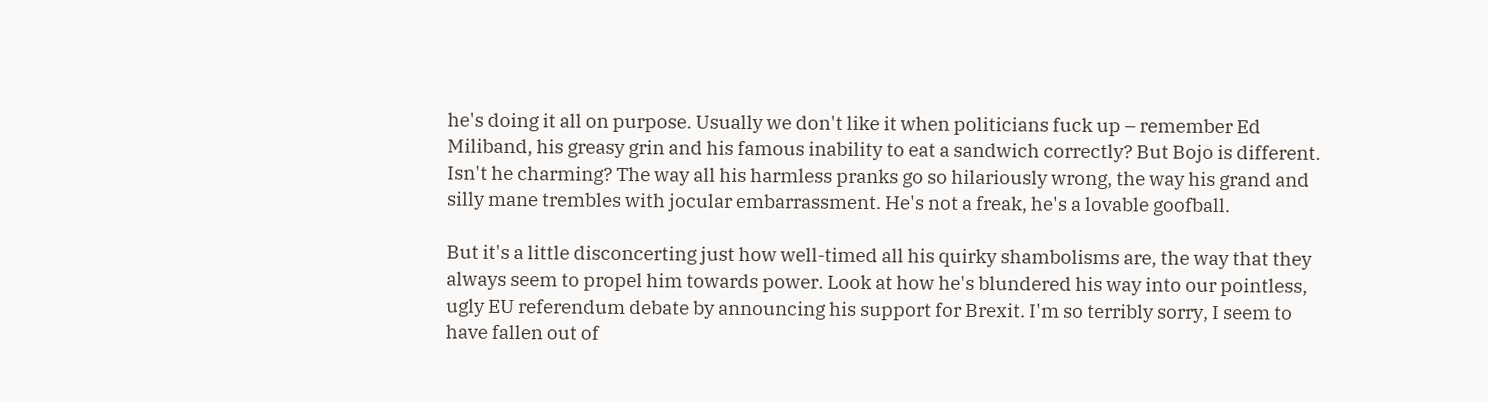he's doing it all on purpose. Usually we don't like it when politicians fuck up – remember Ed Miliband, his greasy grin and his famous inability to eat a sandwich correctly? But Bojo is different. Isn't he charming? The way all his harmless pranks go so hilariously wrong, the way his grand and silly mane trembles with jocular embarrassment. He's not a freak, he's a lovable goofball.

But it's a little disconcerting just how well-timed all his quirky shambolisms are, the way that they always seem to propel him towards power. Look at how he's blundered his way into our pointless, ugly EU referendum debate by announcing his support for Brexit. I'm so terribly sorry, I seem to have fallen out of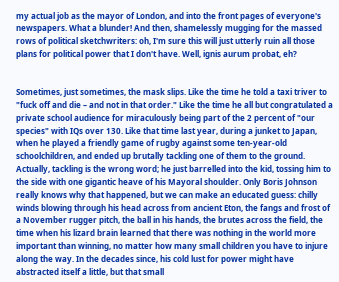my actual job as the mayor of London, and into the front pages of everyone's newspapers. What a blunder! And then, shamelessly mugging for the massed rows of political sketchwriters: oh, I'm sure this will just utterly ruin all those plans for political power that I don't have. Well, ignis aurum probat, eh?


Sometimes, just sometimes, the mask slips. Like the time he told a taxi triver to "fuck off and die – and not in that order." Like the time he all but congratulated a private school audience for miraculously being part of the 2 percent of "our species" with IQs over 130. Like that time last year, during a junket to Japan, when he played a friendly game of rugby against some ten-year-old schoolchildren, and ended up brutally tackling one of them to the ground. Actually, tackling is the wrong word; he just barrelled into the kid, tossing him to the side with one gigantic heave of his Mayoral shoulder. Only Boris Johnson really knows why that happened, but we can make an educated guess: chilly winds blowing through his head across from ancient Eton, the fangs and frost of a November rugger pitch, the ball in his hands, the brutes across the field, the time when his lizard brain learned that there was nothing in the world more important than winning, no matter how many small children you have to injure along the way. In the decades since, his cold lust for power might have abstracted itself a little, but that small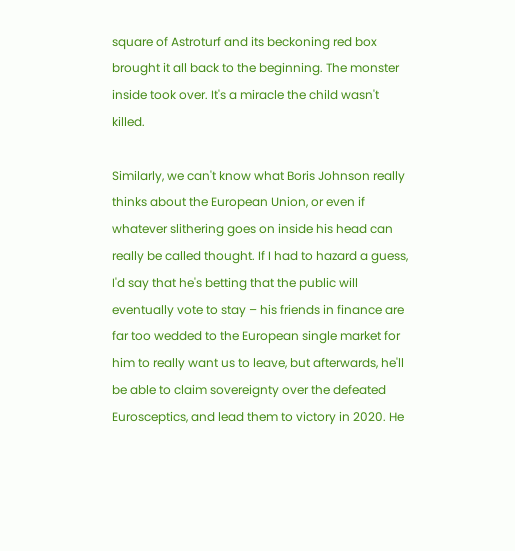square of Astroturf and its beckoning red box brought it all back to the beginning. The monster inside took over. It's a miracle the child wasn't killed.

Similarly, we can't know what Boris Johnson really thinks about the European Union, or even if whatever slithering goes on inside his head can really be called thought. If I had to hazard a guess, I'd say that he's betting that the public will eventually vote to stay – his friends in finance are far too wedded to the European single market for him to really want us to leave, but afterwards, he'll be able to claim sovereignty over the defeated Eurosceptics, and lead them to victory in 2020. He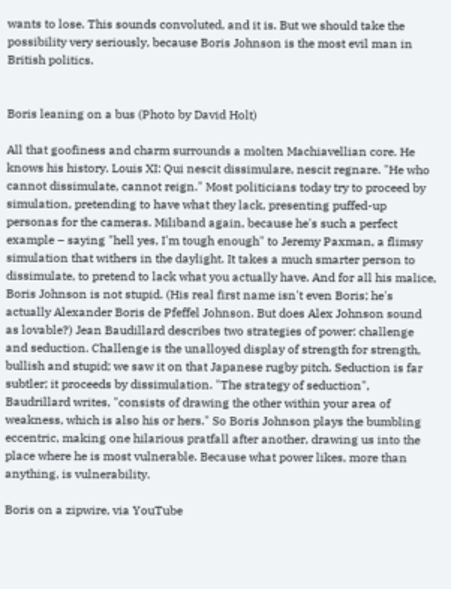wants to lose. This sounds convoluted, and it is. But we should take the possibility very seriously, because Boris Johnson is the most evil man in British politics.


Boris leaning on a bus (Photo by David Holt)

All that goofiness and charm surrounds a molten Machiavellian core. He knows his history. Louis XI: Qui nescit dissimulare, nescit regnare. "He who cannot dissimulate, cannot reign." Most politicians today try to proceed by simulation, pretending to have what they lack, presenting puffed-up personas for the cameras. Miliband again, because he's such a perfect example – saying "hell yes, I'm tough enough" to Jeremy Paxman, a flimsy simulation that withers in the daylight. It takes a much smarter person to dissimulate, to pretend to lack what you actually have. And for all his malice, Boris Johnson is not stupid. (His real first name isn't even Boris; he's actually Alexander Boris de Pfeffel Johnson. But does Alex Johnson sound as lovable?) Jean Baudillard describes two strategies of power: challenge and seduction. Challenge is the unalloyed display of strength for strength, bullish and stupid; we saw it on that Japanese rugby pitch. Seduction is far subtler; it proceeds by dissimulation. "The strategy of seduction", Baudrillard writes, "consists of drawing the other within your area of weakness, which is also his or hers." So Boris Johnson plays the bumbling eccentric, making one hilarious pratfall after another, drawing us into the place where he is most vulnerable. Because what power likes, more than anything, is vulnerability.

Boris on a zipwire, via YouTube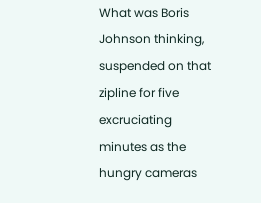What was Boris Johnson thinking, suspended on that zipline for five excruciating minutes as the hungry cameras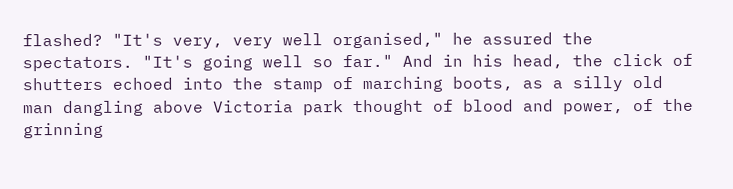flashed? "It's very, very well organised," he assured the spectators. "It's going well so far." And in his head, the click of shutters echoed into the stamp of marching boots, as a silly old man dangling above Victoria park thought of blood and power, of the grinning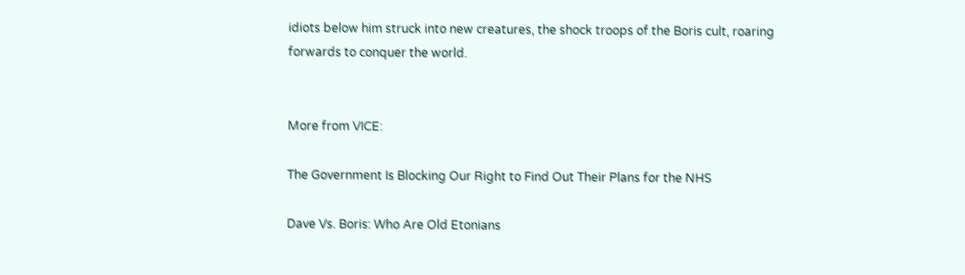idiots below him struck into new creatures, the shock troops of the Boris cult, roaring forwards to conquer the world.


More from VICE:

The Government Is Blocking Our Right to Find Out Their Plans for the NHS

Dave Vs. Boris: Who Are Old Etonians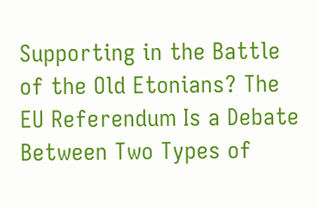Supporting in the Battle of the Old Etonians? The EU Referendum Is a Debate Between Two Types of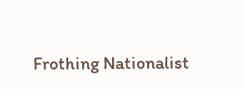Frothing Nationalist